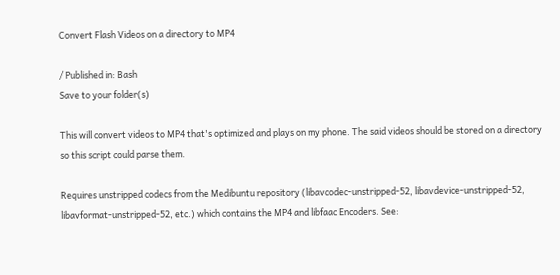Convert Flash Videos on a directory to MP4

/ Published in: Bash
Save to your folder(s)

This will convert videos to MP4 that's optimized and plays on my phone. The said videos should be stored on a directory so this script could parse them.

Requires unstripped codecs from the Medibuntu repository (libavcodec-unstripped-52, libavdevice-unstripped-52, libavformat-unstripped-52, etc.) which contains the MP4 and libfaac Encoders. See: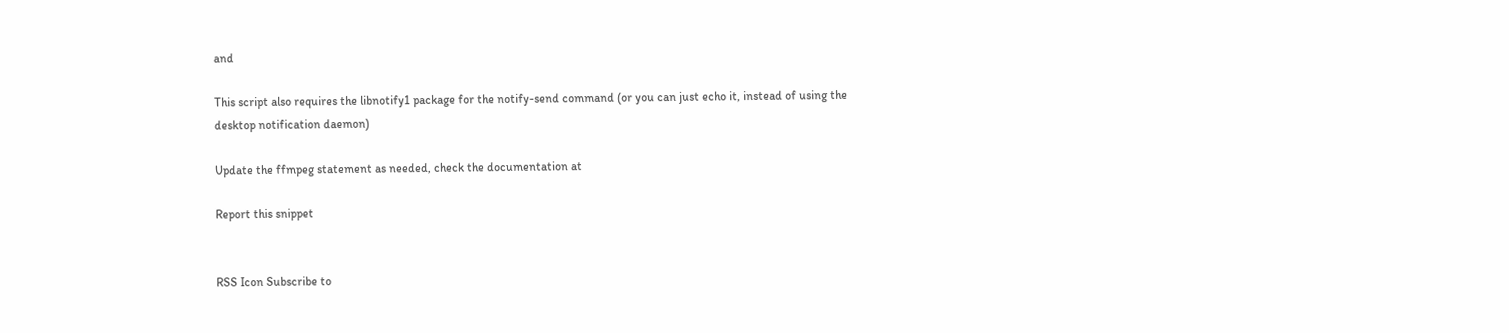and

This script also requires the libnotify1 package for the notify-send command (or you can just echo it, instead of using the desktop notification daemon)

Update the ffmpeg statement as needed, check the documentation at

Report this snippet


RSS Icon Subscribe to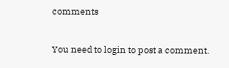comments

You need to login to post a comment.